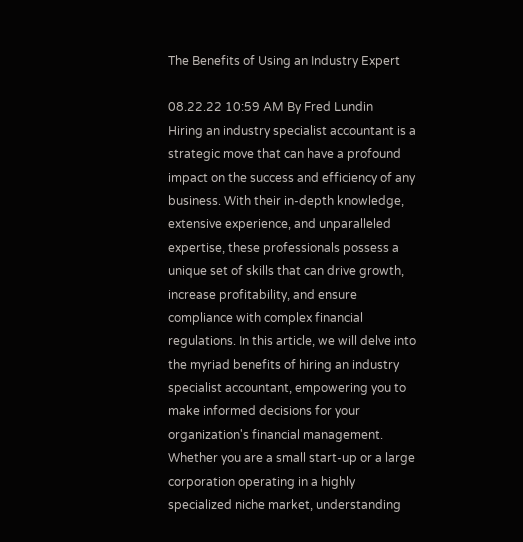The Benefits of Using an Industry Expert

08.22.22 10:59 AM By Fred Lundin
Hiring an industry specialist accountant is a strategic move that can have a profound impact on the success and efficiency of any business. With their in-depth knowledge, extensive experience, and unparalleled expertise, these professionals possess a unique set of skills that can drive growth, increase profitability, and ensure compliance with complex financial regulations. In this article, we will delve into the myriad benefits of hiring an industry specialist accountant, empowering you to make informed decisions for your organization's financial management. Whether you are a small start-up or a large corporation operating in a highly specialized niche market, understanding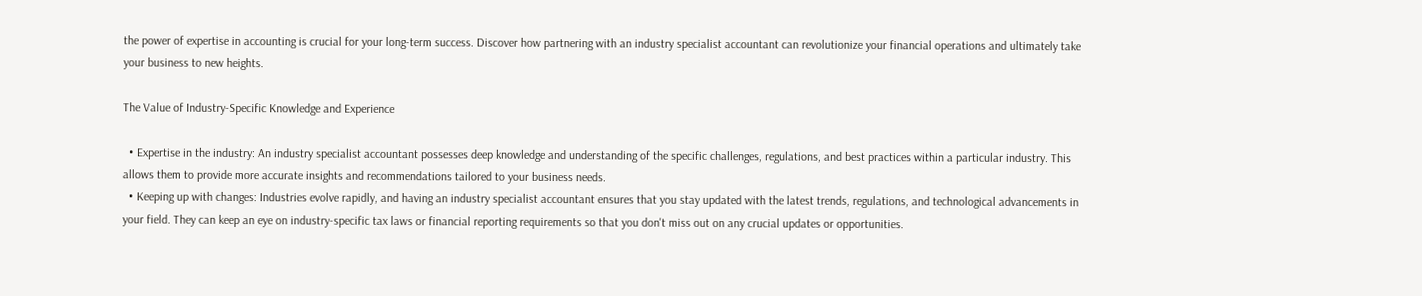the power of expertise in accounting is crucial for your long-term success. Discover how partnering with an industry specialist accountant can revolutionize your financial operations and ultimately take your business to new heights.

The Value of Industry-Specific Knowledge and Experience

  • Expertise in the industry: An industry specialist accountant possesses deep knowledge and understanding of the specific challenges, regulations, and best practices within a particular industry. This allows them to provide more accurate insights and recommendations tailored to your business needs.
  • Keeping up with changes: Industries evolve rapidly, and having an industry specialist accountant ensures that you stay updated with the latest trends, regulations, and technological advancements in your field. They can keep an eye on industry-specific tax laws or financial reporting requirements so that you don't miss out on any crucial updates or opportunities.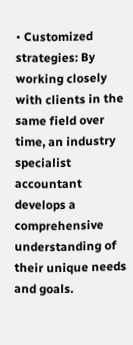• Customized strategies: By working closely with clients in the same field over time, an industry specialist accountant develops a comprehensive understanding of their unique needs and goals.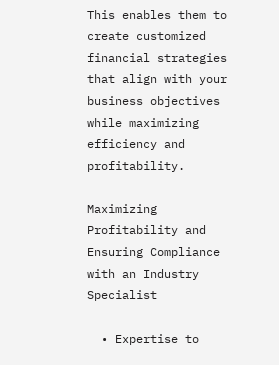This enables them to create customized financial strategies that align with your business objectives while maximizing efficiency and profitability.

Maximizing Profitability and Ensuring Compliance with an Industry Specialist

  • Expertise to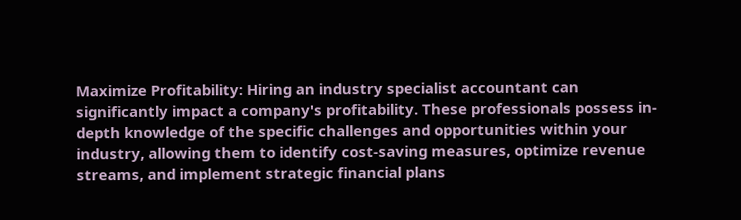Maximize Profitability: Hiring an industry specialist accountant can significantly impact a company's profitability. These professionals possess in-depth knowledge of the specific challenges and opportunities within your industry, allowing them to identify cost-saving measures, optimize revenue streams, and implement strategic financial plans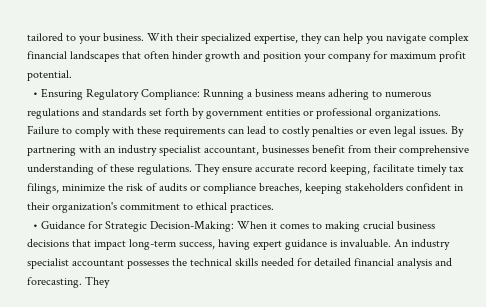tailored to your business. With their specialized expertise, they can help you navigate complex financial landscapes that often hinder growth and position your company for maximum profit potential.
  • Ensuring Regulatory Compliance: Running a business means adhering to numerous regulations and standards set forth by government entities or professional organizations. Failure to comply with these requirements can lead to costly penalties or even legal issues. By partnering with an industry specialist accountant, businesses benefit from their comprehensive understanding of these regulations. They ensure accurate record keeping, facilitate timely tax filings, minimize the risk of audits or compliance breaches, keeping stakeholders confident in their organization's commitment to ethical practices.
  • Guidance for Strategic Decision-Making: When it comes to making crucial business decisions that impact long-term success, having expert guidance is invaluable. An industry specialist accountant possesses the technical skills needed for detailed financial analysis and forecasting. They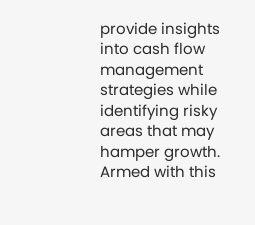provide insights into cash flow management strategies while identifying risky areas that may hamper growth. Armed with this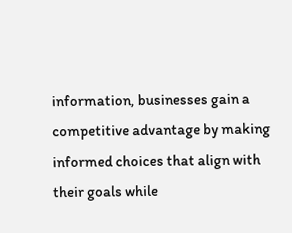information, businesses gain a competitive advantage by making informed choices that align with their goals while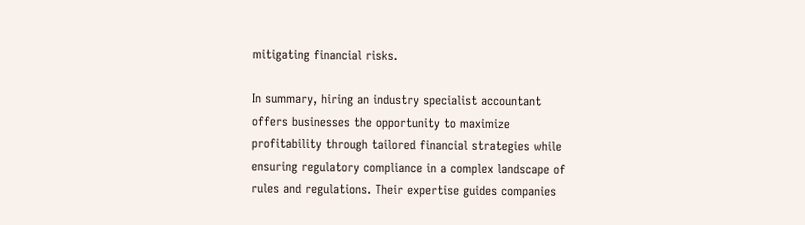mitigating financial risks.

In summary, hiring an industry specialist accountant offers businesses the opportunity to maximize profitability through tailored financial strategies while ensuring regulatory compliance in a complex landscape of rules and regulations. Their expertise guides companies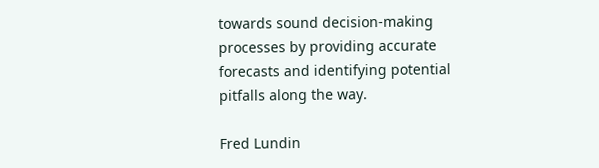towards sound decision-making processes by providing accurate forecasts and identifying potential pitfalls along the way.

Fred Lundin